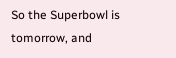So the Superbowl is tomorrow, and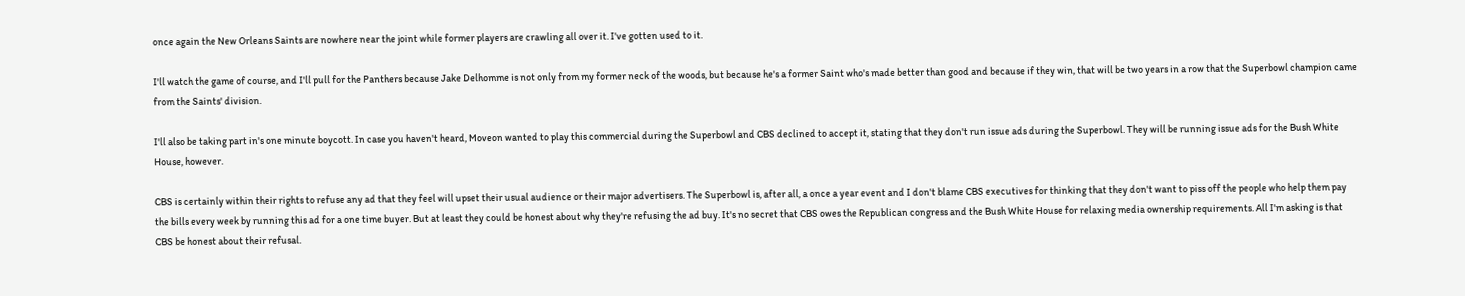once again the New Orleans Saints are nowhere near the joint while former players are crawling all over it. I've gotten used to it.

I'll watch the game of course, and I'll pull for the Panthers because Jake Delhomme is not only from my former neck of the woods, but because he's a former Saint who's made better than good and because if they win, that will be two years in a row that the Superbowl champion came from the Saints' division.

I'll also be taking part in's one minute boycott. In case you haven't heard, Moveon wanted to play this commercial during the Superbowl and CBS declined to accept it, stating that they don't run issue ads during the Superbowl. They will be running issue ads for the Bush White House, however.

CBS is certainly within their rights to refuse any ad that they feel will upset their usual audience or their major advertisers. The Superbowl is, after all, a once a year event and I don't blame CBS executives for thinking that they don't want to piss off the people who help them pay the bills every week by running this ad for a one time buyer. But at least they could be honest about why they're refusing the ad buy. It's no secret that CBS owes the Republican congress and the Bush White House for relaxing media ownership requirements. All I'm asking is that CBS be honest about their refusal.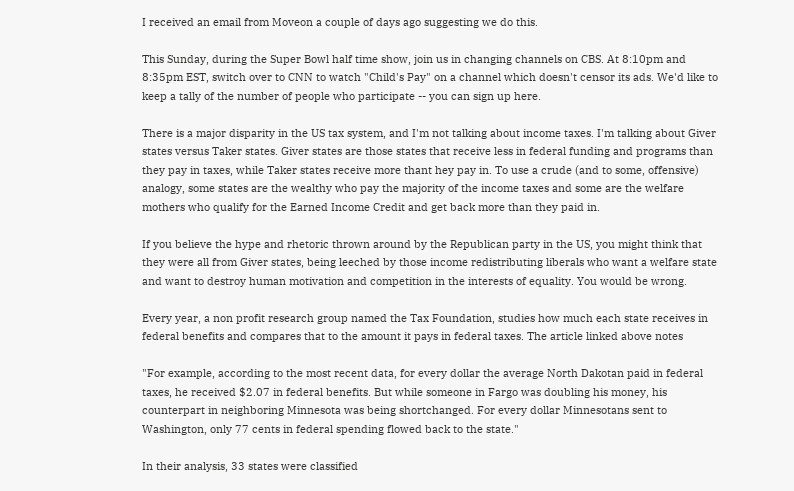I received an email from Moveon a couple of days ago suggesting we do this.

This Sunday, during the Super Bowl half time show, join us in changing channels on CBS. At 8:10pm and 8:35pm EST, switch over to CNN to watch "Child's Pay" on a channel which doesn't censor its ads. We'd like to keep a tally of the number of people who participate -- you can sign up here.

There is a major disparity in the US tax system, and I'm not talking about income taxes. I'm talking about Giver states versus Taker states. Giver states are those states that receive less in federal funding and programs than they pay in taxes, while Taker states receive more thant hey pay in. To use a crude (and to some, offensive) analogy, some states are the wealthy who pay the majority of the income taxes and some are the welfare mothers who qualify for the Earned Income Credit and get back more than they paid in.

If you believe the hype and rhetoric thrown around by the Republican party in the US, you might think that they were all from Giver states, being leeched by those income redistributing liberals who want a welfare state and want to destroy human motivation and competition in the interests of equality. You would be wrong.

Every year, a non profit research group named the Tax Foundation, studies how much each state receives in federal benefits and compares that to the amount it pays in federal taxes. The article linked above notes

"For example, according to the most recent data, for every dollar the average North Dakotan paid in federal taxes, he received $2.07 in federal benefits. But while someone in Fargo was doubling his money, his counterpart in neighboring Minnesota was being shortchanged. For every dollar Minnesotans sent to Washington, only 77 cents in federal spending flowed back to the state."

In their analysis, 33 states were classified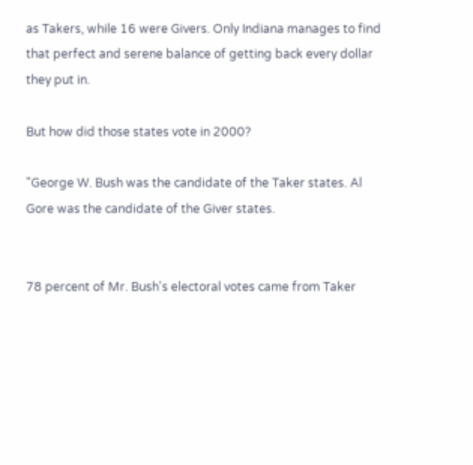as Takers, while 16 were Givers. Only Indiana manages to find that perfect and serene balance of getting back every dollar they put in.

But how did those states vote in 2000?

"George W. Bush was the candidate of the Taker states. Al Gore was the candidate of the Giver states.


78 percent of Mr. Bush's electoral votes came from Taker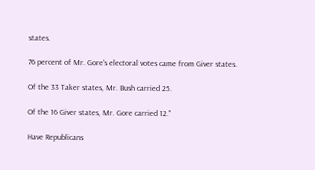states.

76 percent of Mr. Gore's electoral votes came from Giver states.

Of the 33 Taker states, Mr. Bush carried 25.

Of the 16 Giver states, Mr. Gore carried 12."

Have Republicans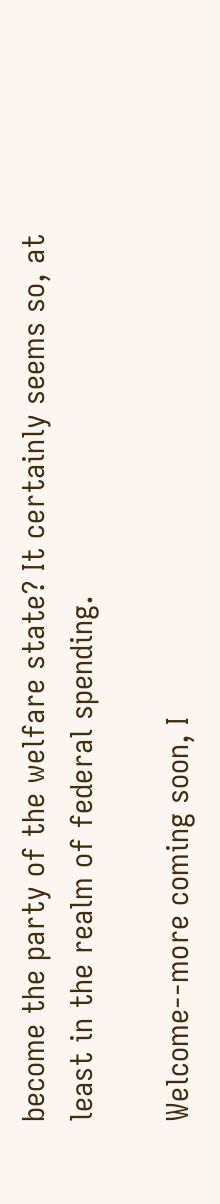become the party of the welfare state? It certainly seems so, at least in the realm of federal spending.

Welcome--more coming soon, I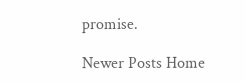promise.

Newer Posts Home